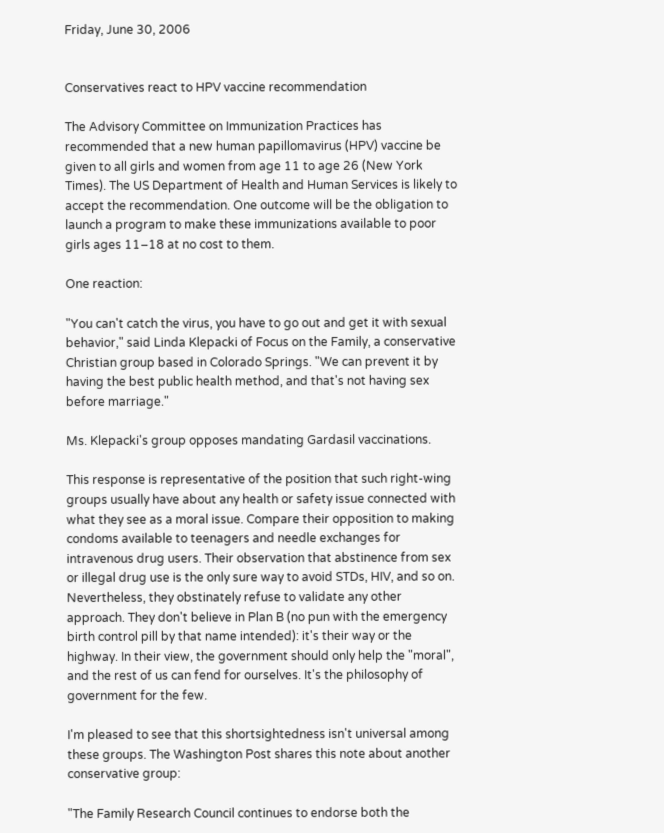Friday, June 30, 2006


Conservatives react to HPV vaccine recommendation

The Advisory Committee on Immunization Practices has recommended that a new human papillomavirus (HPV) vaccine be given to all girls and women from age 11 to age 26 (New York Times). The US Department of Health and Human Services is likely to accept the recommendation. One outcome will be the obligation to launch a program to make these immunizations available to poor girls ages 11–18 at no cost to them.

One reaction:

"You can't catch the virus, you have to go out and get it with sexual behavior," said Linda Klepacki of Focus on the Family, a conservative Christian group based in Colorado Springs. "We can prevent it by having the best public health method, and that's not having sex before marriage."

Ms. Klepacki's group opposes mandating Gardasil vaccinations.

This response is representative of the position that such right-wing groups usually have about any health or safety issue connected with what they see as a moral issue. Compare their opposition to making condoms available to teenagers and needle exchanges for intravenous drug users. Their observation that abstinence from sex or illegal drug use is the only sure way to avoid STDs, HIV, and so on. Nevertheless, they obstinately refuse to validate any other approach. They don't believe in Plan B (no pun with the emergency birth control pill by that name intended): it's their way or the highway. In their view, the government should only help the "moral", and the rest of us can fend for ourselves. It's the philosophy of government for the few.

I'm pleased to see that this shortsightedness isn't universal among these groups. The Washington Post shares this note about another conservative group:

"The Family Research Council continues to endorse both the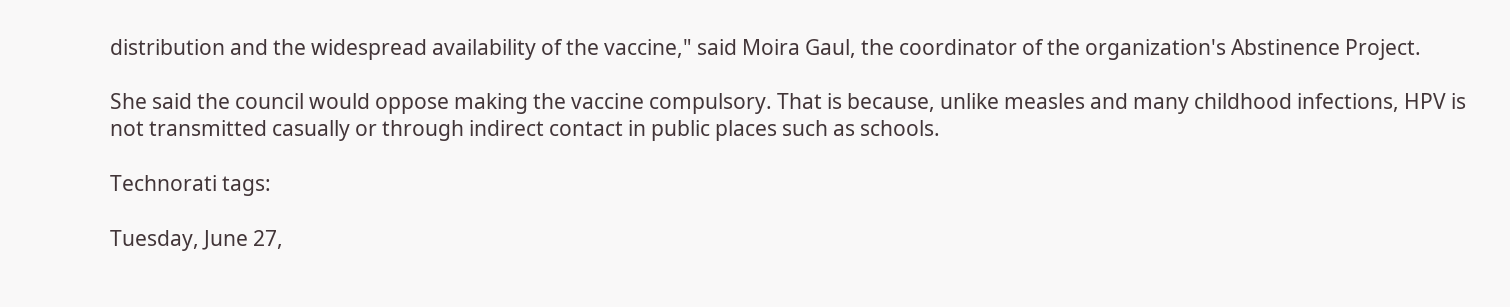distribution and the widespread availability of the vaccine," said Moira Gaul, the coordinator of the organization's Abstinence Project.

She said the council would oppose making the vaccine compulsory. That is because, unlike measles and many childhood infections, HPV is not transmitted casually or through indirect contact in public places such as schools.

Technorati tags:

Tuesday, June 27,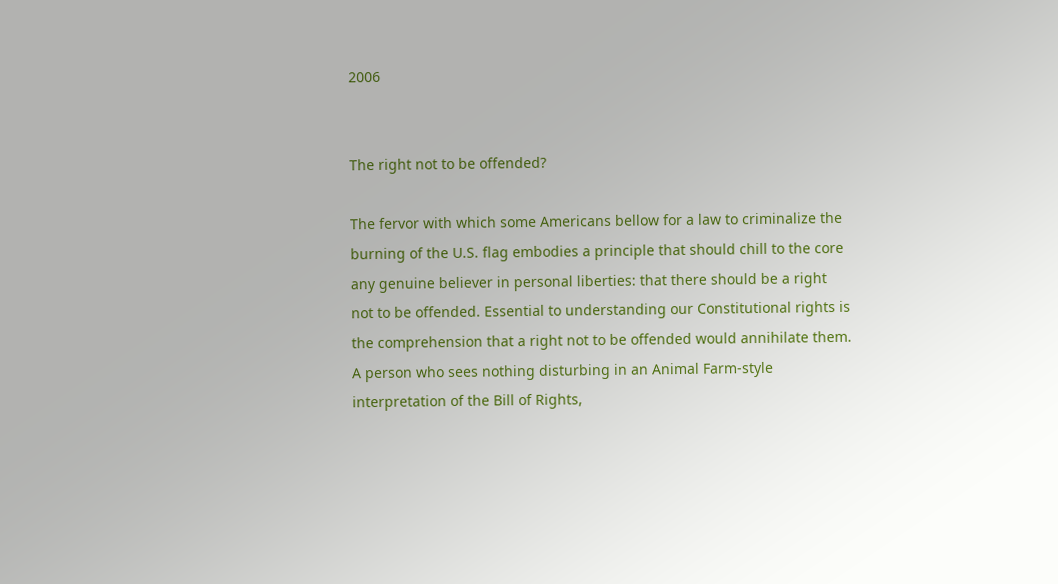2006


The right not to be offended?

The fervor with which some Americans bellow for a law to criminalize the burning of the U.S. flag embodies a principle that should chill to the core any genuine believer in personal liberties: that there should be a right not to be offended. Essential to understanding our Constitutional rights is the comprehension that a right not to be offended would annihilate them. A person who sees nothing disturbing in an Animal Farm-style interpretation of the Bill of Rights,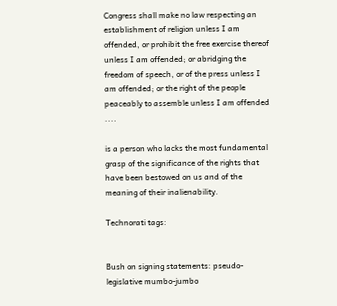Congress shall make no law respecting an establishment of religion unless I am offended, or prohibit the free exercise thereof unless I am offended; or abridging the freedom of speech, or of the press unless I am offended; or the right of the people peaceably to assemble unless I am offended ....

is a person who lacks the most fundamental grasp of the significance of the rights that have been bestowed on us and of the meaning of their inalienability.

Technorati tags:


Bush on signing statements: pseudo-legislative mumbo-jumbo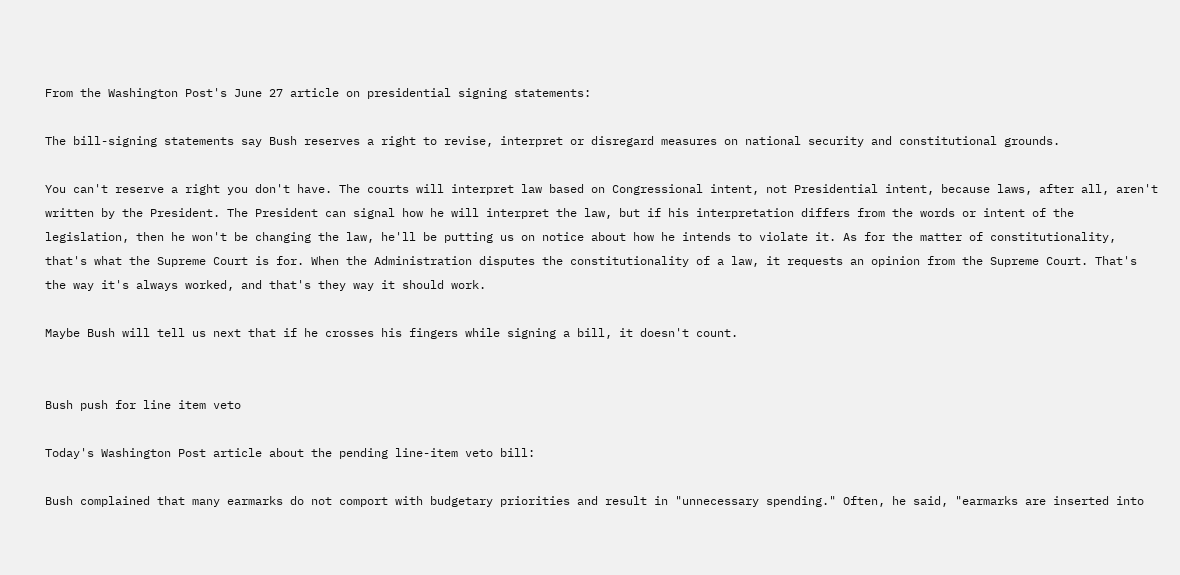From the Washington Post's June 27 article on presidential signing statements:

The bill-signing statements say Bush reserves a right to revise, interpret or disregard measures on national security and constitutional grounds.

You can't reserve a right you don't have. The courts will interpret law based on Congressional intent, not Presidential intent, because laws, after all, aren't written by the President. The President can signal how he will interpret the law, but if his interpretation differs from the words or intent of the legislation, then he won't be changing the law, he'll be putting us on notice about how he intends to violate it. As for the matter of constitutionality, that's what the Supreme Court is for. When the Administration disputes the constitutionality of a law, it requests an opinion from the Supreme Court. That's the way it's always worked, and that's they way it should work.

Maybe Bush will tell us next that if he crosses his fingers while signing a bill, it doesn't count.


Bush push for line item veto

Today's Washington Post article about the pending line-item veto bill:

Bush complained that many earmarks do not comport with budgetary priorities and result in "unnecessary spending." Often, he said, "earmarks are inserted into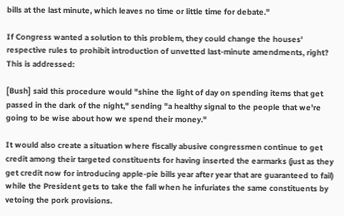bills at the last minute, which leaves no time or little time for debate."

If Congress wanted a solution to this problem, they could change the houses' respective rules to prohibit introduction of unvetted last-minute amendments, right? This is addressed:

[Bush] said this procedure would "shine the light of day on spending items that get passed in the dark of the night," sending "a healthy signal to the people that we're going to be wise about how we spend their money."

It would also create a situation where fiscally abusive congressmen continue to get credit among their targeted constituents for having inserted the earmarks (just as they get credit now for introducing apple-pie bills year after year that are guaranteed to fail) while the President gets to take the fall when he infuriates the same constituents by vetoing the pork provisions.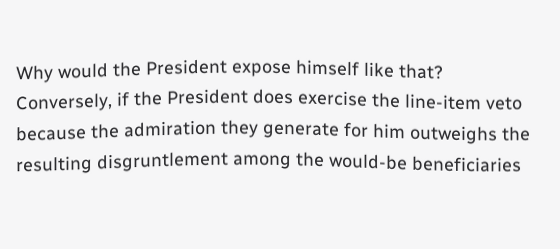Why would the President expose himself like that? Conversely, if the President does exercise the line-item veto because the admiration they generate for him outweighs the resulting disgruntlement among the would-be beneficiaries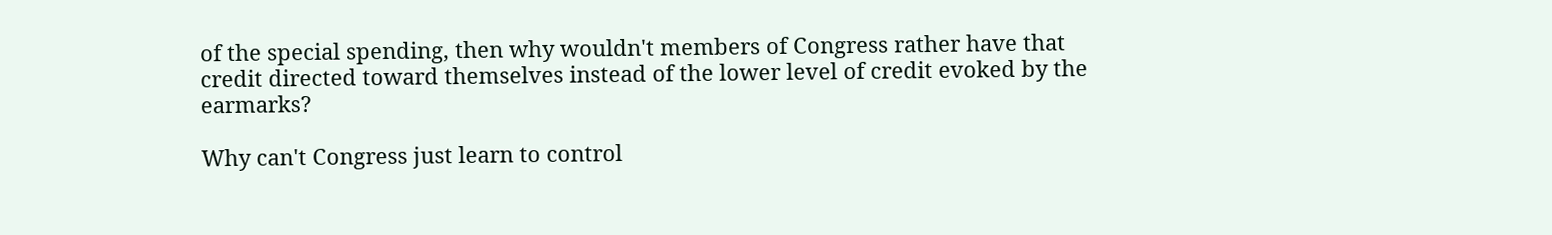of the special spending, then why wouldn't members of Congress rather have that credit directed toward themselves instead of the lower level of credit evoked by the earmarks?

Why can't Congress just learn to control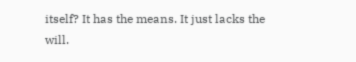itself? It has the means. It just lacks the will.